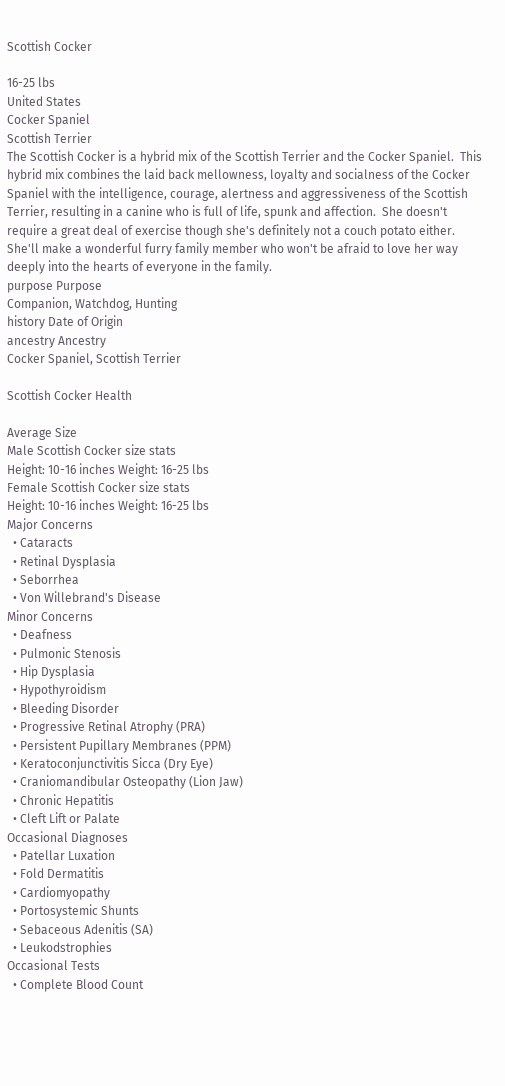Scottish Cocker

16-25 lbs
United States
Cocker Spaniel
Scottish Terrier
The Scottish Cocker is a hybrid mix of the Scottish Terrier and the Cocker Spaniel.  This hybrid mix combines the laid back mellowness, loyalty and socialness of the Cocker Spaniel with the intelligence, courage, alertness and aggressiveness of the Scottish Terrier, resulting in a canine who is full of life, spunk and affection.  She doesn't require a great deal of exercise though she's definitely not a couch potato either. She'll make a wonderful furry family member who won't be afraid to love her way deeply into the hearts of everyone in the family.
purpose Purpose
Companion, Watchdog, Hunting
history Date of Origin
ancestry Ancestry
Cocker Spaniel, Scottish Terrier

Scottish Cocker Health

Average Size
Male Scottish Cocker size stats
Height: 10-16 inches Weight: 16-25 lbs
Female Scottish Cocker size stats
Height: 10-16 inches Weight: 16-25 lbs
Major Concerns
  • Cataracts
  • Retinal Dysplasia
  • Seborrhea
  • Von Willebrand's Disease
Minor Concerns
  • Deafness
  • Pulmonic Stenosis
  • Hip Dysplasia
  • Hypothyroidism
  • Bleeding Disorder
  • Progressive Retinal Atrophy (PRA)
  • Persistent Pupillary Membranes (PPM)
  • Keratoconjunctivitis Sicca (Dry Eye)
  • Craniomandibular Osteopathy (Lion Jaw)
  • Chronic Hepatitis
  • Cleft Lift or Palate
Occasional Diagnoses
  • Patellar Luxation
  • Fold Dermatitis
  • Cardiomyopathy
  • Portosystemic Shunts
  • Sebaceous Adenitis (SA)
  • Leukodstrophies
Occasional Tests
  • Complete Blood Count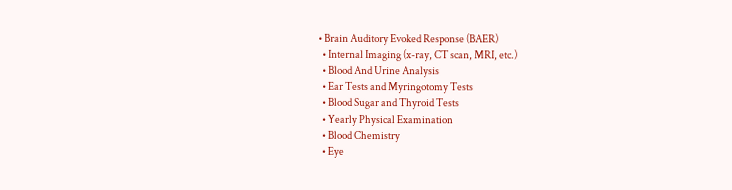• Brain Auditory Evoked Response (BAER)
  • Internal Imaging (x-ray, CT scan, MRI, etc.)
  • Blood And Urine Analysis
  • Ear Tests and Myringotomy Tests
  • Blood Sugar and Thyroid Tests
  • Yearly Physical Examination
  • Blood Chemistry
  • Eye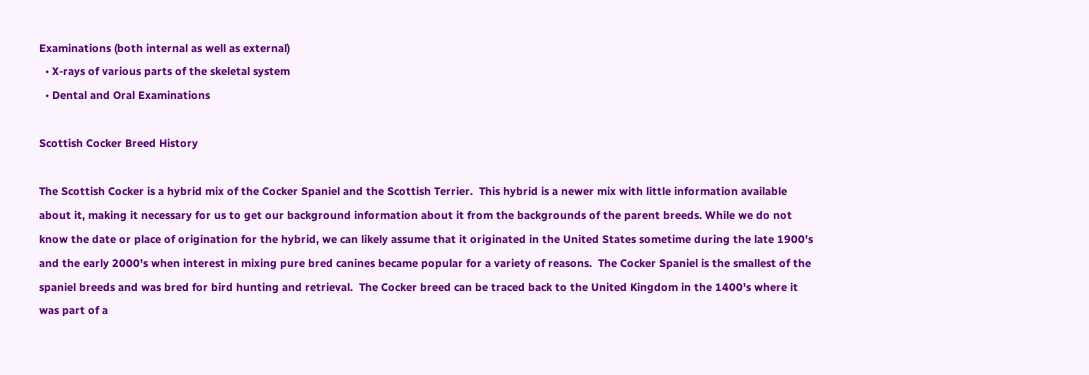Examinations (both internal as well as external)
  • X-rays of various parts of the skeletal system
  • Dental and Oral Examinations

Scottish Cocker Breed History

The Scottish Cocker is a hybrid mix of the Cocker Spaniel and the Scottish Terrier.  This hybrid is a newer mix with little information available about it, making it necessary for us to get our background information about it from the backgrounds of the parent breeds. While we do not know the date or place of origination for the hybrid, we can likely assume that it originated in the United States sometime during the late 1900's and the early 2000's when interest in mixing pure bred canines became popular for a variety of reasons.  The Cocker Spaniel is the smallest of the spaniel breeds and was bred for bird hunting and retrieval.  The Cocker breed can be traced back to the United Kingdom in the 1400's where it was part of a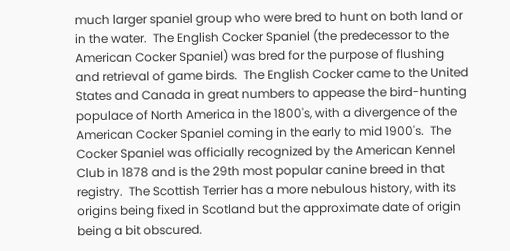much larger spaniel group who were bred to hunt on both land or in the water.  The English Cocker Spaniel (the predecessor to the American Cocker Spaniel) was bred for the purpose of flushing and retrieval of game birds.  The English Cocker came to the United States and Canada in great numbers to appease the bird-hunting populace of North America in the 1800's, with a divergence of the American Cocker Spaniel coming in the early to mid 1900's.  The Cocker Spaniel was officially recognized by the American Kennel Club in 1878 and is the 29th most popular canine breed in that registry.  The Scottish Terrier has a more nebulous history, with its origins being fixed in Scotland but the approximate date of origin being a bit obscured.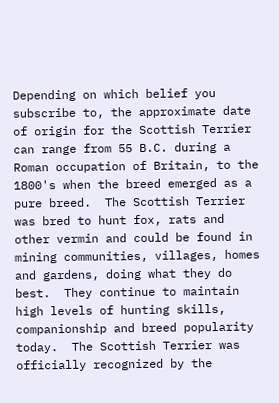Depending on which belief you subscribe to, the approximate date of origin for the Scottish Terrier can range from 55 B.C. during a Roman occupation of Britain, to the 1800's when the breed emerged as a pure breed.  The Scottish Terrier was bred to hunt fox, rats and other vermin and could be found in mining communities, villages, homes and gardens, doing what they do best.  They continue to maintain high levels of hunting skills, companionship and breed popularity today.  The Scottish Terrier was officially recognized by the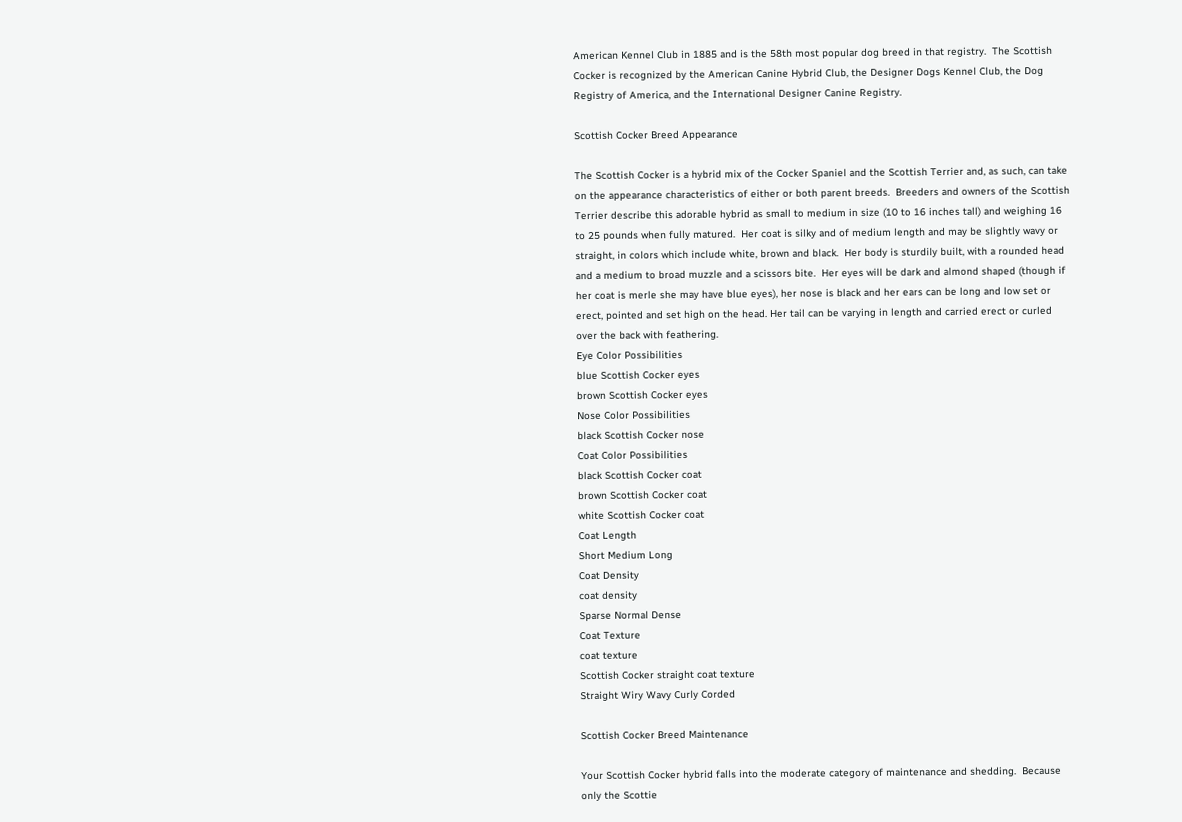American Kennel Club in 1885 and is the 58th most popular dog breed in that registry.  The Scottish Cocker is recognized by the American Canine Hybrid Club, the Designer Dogs Kennel Club, the Dog Registry of America, and the International Designer Canine Registry.

Scottish Cocker Breed Appearance

The Scottish Cocker is a hybrid mix of the Cocker Spaniel and the Scottish Terrier and, as such, can take on the appearance characteristics of either or both parent breeds.  Breeders and owners of the Scottish Terrier describe this adorable hybrid as small to medium in size (10 to 16 inches tall) and weighing 16 to 25 pounds when fully matured.  Her coat is silky and of medium length and may be slightly wavy or straight, in colors which include white, brown and black.  Her body is sturdily built, with a rounded head and a medium to broad muzzle and a scissors bite.  Her eyes will be dark and almond shaped (though if her coat is merle she may have blue eyes), her nose is black and her ears can be long and low set or erect, pointed and set high on the head. Her tail can be varying in length and carried erect or curled over the back with feathering.
Eye Color Possibilities
blue Scottish Cocker eyes
brown Scottish Cocker eyes
Nose Color Possibilities
black Scottish Cocker nose
Coat Color Possibilities
black Scottish Cocker coat
brown Scottish Cocker coat
white Scottish Cocker coat
Coat Length
Short Medium Long
Coat Density
coat density
Sparse Normal Dense
Coat Texture
coat texture
Scottish Cocker straight coat texture
Straight Wiry Wavy Curly Corded

Scottish Cocker Breed Maintenance

Your Scottish Cocker hybrid falls into the moderate category of maintenance and shedding.  Because only the Scottie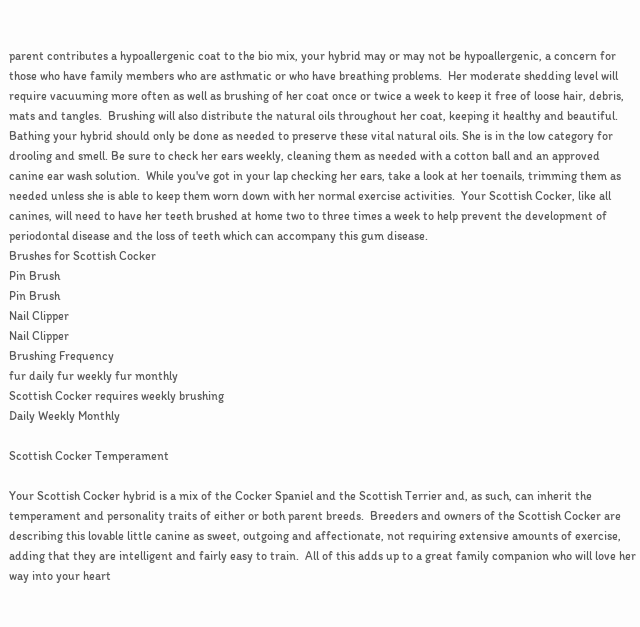parent contributes a hypoallergenic coat to the bio mix, your hybrid may or may not be hypoallergenic, a concern for those who have family members who are asthmatic or who have breathing problems.  Her moderate shedding level will require vacuuming more often as well as brushing of her coat once or twice a week to keep it free of loose hair, debris, mats and tangles.  Brushing will also distribute the natural oils throughout her coat, keeping it healthy and beautiful. Bathing your hybrid should only be done as needed to preserve these vital natural oils. She is in the low category for drooling and smell. Be sure to check her ears weekly, cleaning them as needed with a cotton ball and an approved canine ear wash solution.  While you've got in your lap checking her ears, take a look at her toenails, trimming them as needed unless she is able to keep them worn down with her normal exercise activities.  Your Scottish Cocker, like all canines, will need to have her teeth brushed at home two to three times a week to help prevent the development of periodontal disease and the loss of teeth which can accompany this gum disease.
Brushes for Scottish Cocker
Pin Brush
Pin Brush
Nail Clipper
Nail Clipper
Brushing Frequency
fur daily fur weekly fur monthly
Scottish Cocker requires weekly brushing
Daily Weekly Monthly

Scottish Cocker Temperament

Your Scottish Cocker hybrid is a mix of the Cocker Spaniel and the Scottish Terrier and, as such, can inherit the temperament and personality traits of either or both parent breeds.  Breeders and owners of the Scottish Cocker are describing this lovable little canine as sweet, outgoing and affectionate, not requiring extensive amounts of exercise, adding that they are intelligent and fairly easy to train.  All of this adds up to a great family companion who will love her way into your heart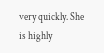very quickly. She is highly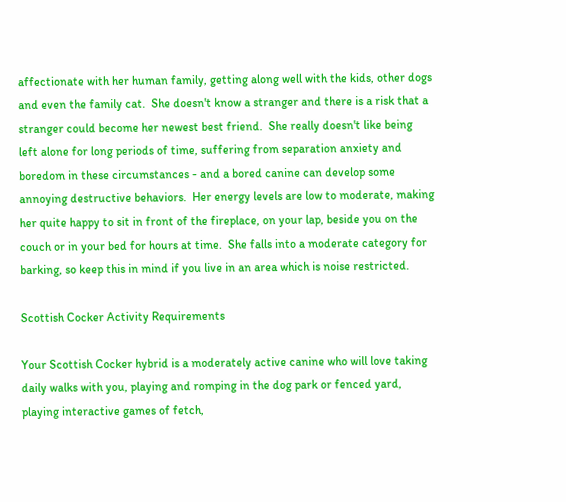affectionate with her human family, getting along well with the kids, other dogs and even the family cat.  She doesn't know a stranger and there is a risk that a stranger could become her newest best friend.  She really doesn't like being left alone for long periods of time, suffering from separation anxiety and boredom in these circumstances - and a bored canine can develop some annoying destructive behaviors.  Her energy levels are low to moderate, making her quite happy to sit in front of the fireplace, on your lap, beside you on the couch or in your bed for hours at time.  She falls into a moderate category for barking, so keep this in mind if you live in an area which is noise restricted.

Scottish Cocker Activity Requirements

Your Scottish Cocker hybrid is a moderately active canine who will love taking daily walks with you, playing and romping in the dog park or fenced yard, playing interactive games of fetch,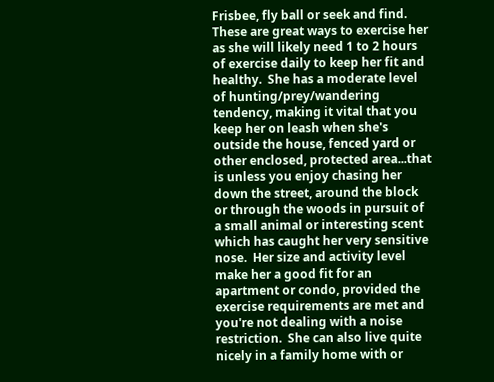Frisbee, fly ball or seek and find.  These are great ways to exercise her as she will likely need 1 to 2 hours of exercise daily to keep her fit and healthy.  She has a moderate level of hunting/prey/wandering tendency, making it vital that you keep her on leash when she's outside the house, fenced yard or other enclosed, protected area...that is unless you enjoy chasing her down the street, around the block or through the woods in pursuit of a small animal or interesting scent which has caught her very sensitive nose.  Her size and activity level make her a good fit for an apartment or condo, provided the exercise requirements are met and you're not dealing with a noise restriction.  She can also live quite nicely in a family home with or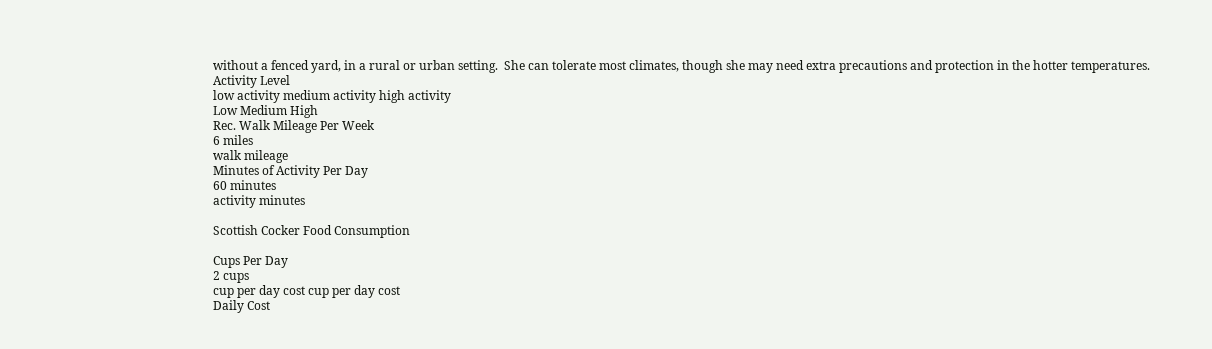without a fenced yard, in a rural or urban setting.  She can tolerate most climates, though she may need extra precautions and protection in the hotter temperatures.
Activity Level
low activity medium activity high activity
Low Medium High
Rec. Walk Mileage Per Week
6 miles
walk mileage
Minutes of Activity Per Day
60 minutes
activity minutes

Scottish Cocker Food Consumption

Cups Per Day
2 cups
cup per day cost cup per day cost
Daily Cost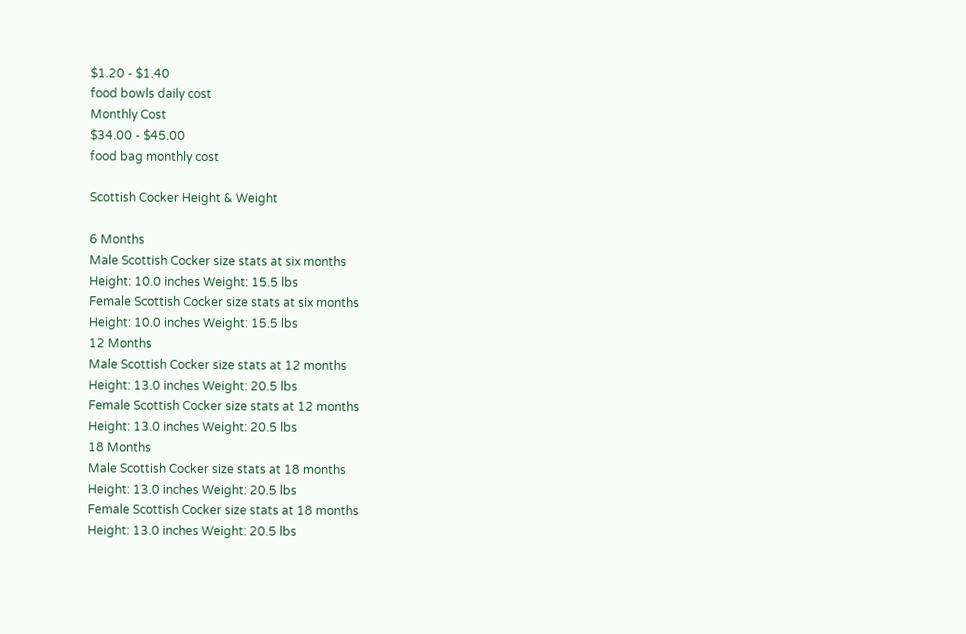$1.20 - $1.40
food bowls daily cost
Monthly Cost
$34.00 - $45.00
food bag monthly cost

Scottish Cocker Height & Weight

6 Months
Male Scottish Cocker size stats at six months
Height: 10.0 inches Weight: 15.5 lbs
Female Scottish Cocker size stats at six months
Height: 10.0 inches Weight: 15.5 lbs
12 Months
Male Scottish Cocker size stats at 12 months
Height: 13.0 inches Weight: 20.5 lbs
Female Scottish Cocker size stats at 12 months
Height: 13.0 inches Weight: 20.5 lbs
18 Months
Male Scottish Cocker size stats at 18 months
Height: 13.0 inches Weight: 20.5 lbs
Female Scottish Cocker size stats at 18 months
Height: 13.0 inches Weight: 20.5 lbs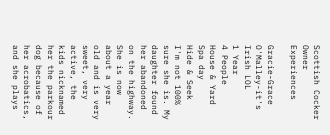Scottish Cocker Owner Experiences

Gracie-Grace O'Malley-it's Irish LOL
1 Year
4 People
House & Yard
Spa day
Hide & Seek
I'm not 100% sure she is. My daughter found her abandoned on the highway. She is now about a year old and is very sweet, very active, the kids nicknamed her the parkour dog because of her acrobatics, and she plays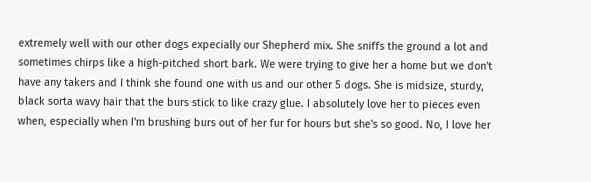extremely well with our other dogs expecially our Shepherd mix. She sniffs the ground a lot and sometimes chirps like a high-pitched short bark. We were trying to give her a home but we don't have any takers and I think she found one with us and our other 5 dogs. She is midsize, sturdy, black sorta wavy hair that the burs stick to like crazy glue. I absolutely love her to pieces even when, especially when I'm brushing burs out of her fur for hours but she's so good. No, I love her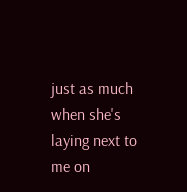just as much when she's laying next to me on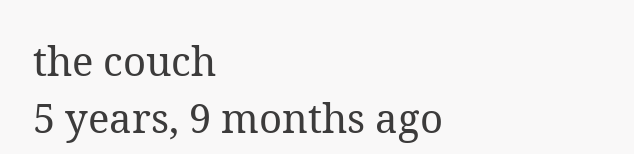the couch
5 years, 9 months ago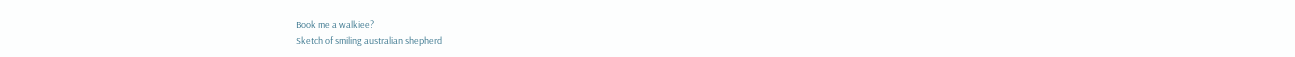Book me a walkiee?
Sketch of smiling australian shepherd